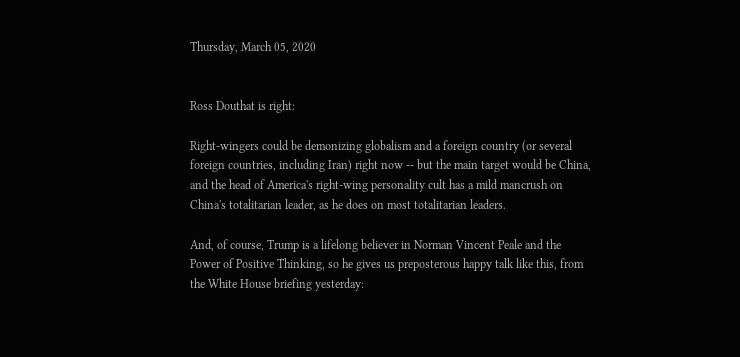Thursday, March 05, 2020


Ross Douthat is right:

Right-wingers could be demonizing globalism and a foreign country (or several foreign countries, including Iran) right now -- but the main target would be China, and the head of America's right-wing personality cult has a mild mancrush on China's totalitarian leader, as he does on most totalitarian leaders.

And, of course, Trump is a lifelong believer in Norman Vincent Peale and the Power of Positive Thinking, so he gives us preposterous happy talk like this, from the White House briefing yesterday: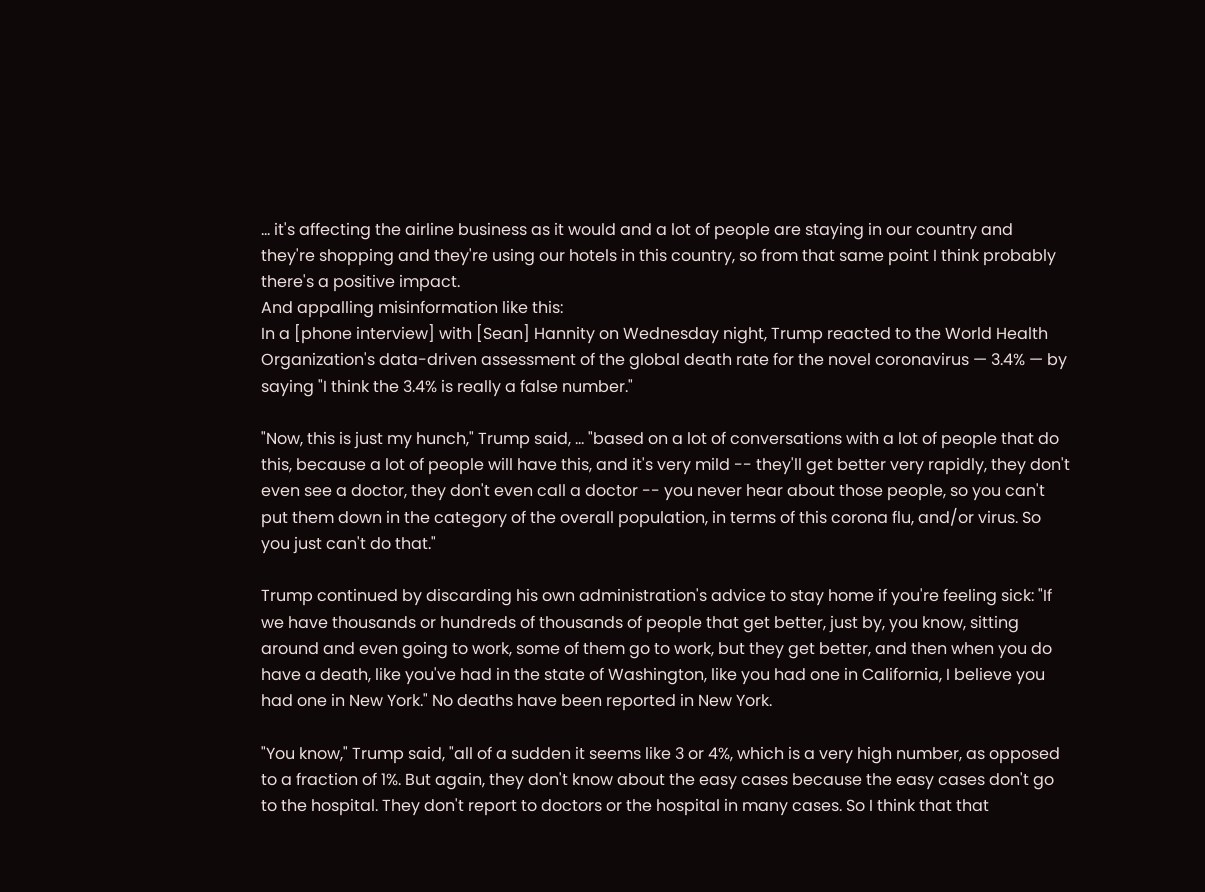... it's affecting the airline business as it would and a lot of people are staying in our country and they're shopping and they're using our hotels in this country, so from that same point I think probably there's a positive impact.
And appalling misinformation like this:
In a [phone interview] with [Sean] Hannity on Wednesday night, Trump reacted to the World Health Organization's data-driven assessment of the global death rate for the novel coronavirus — 3.4% — by saying "I think the 3.4% is really a false number."

"Now, this is just my hunch," Trump said, ... "based on a lot of conversations with a lot of people that do this, because a lot of people will have this, and it's very mild -- they'll get better very rapidly, they don't even see a doctor, they don't even call a doctor -- you never hear about those people, so you can't put them down in the category of the overall population, in terms of this corona flu, and/or virus. So you just can't do that."

Trump continued by discarding his own administration's advice to stay home if you're feeling sick: "If we have thousands or hundreds of thousands of people that get better, just by, you know, sitting around and even going to work, some of them go to work, but they get better, and then when you do have a death, like you've had in the state of Washington, like you had one in California, I believe you had one in New York." No deaths have been reported in New York.

"You know," Trump said, "all of a sudden it seems like 3 or 4%, which is a very high number, as opposed to a fraction of 1%. But again, they don't know about the easy cases because the easy cases don't go to the hospital. They don't report to doctors or the hospital in many cases. So I think that that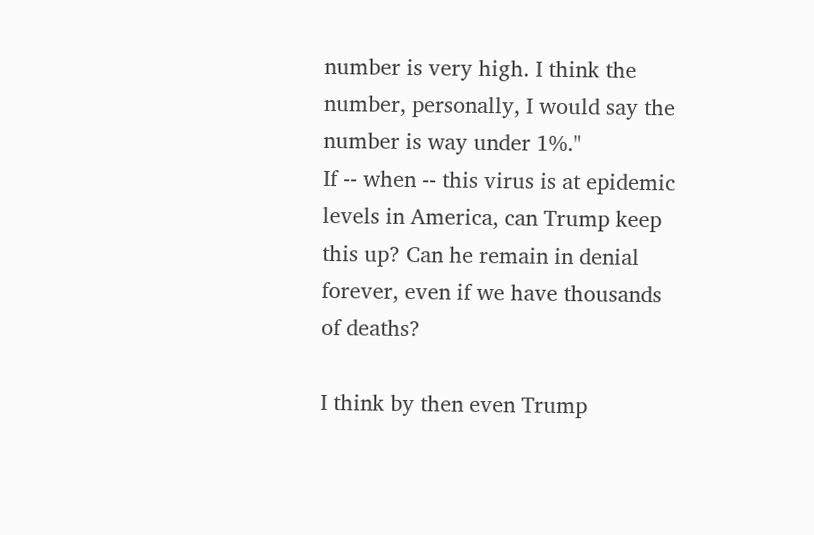number is very high. I think the number, personally, I would say the number is way under 1%."
If -- when -- this virus is at epidemic levels in America, can Trump keep this up? Can he remain in denial forever, even if we have thousands of deaths?

I think by then even Trump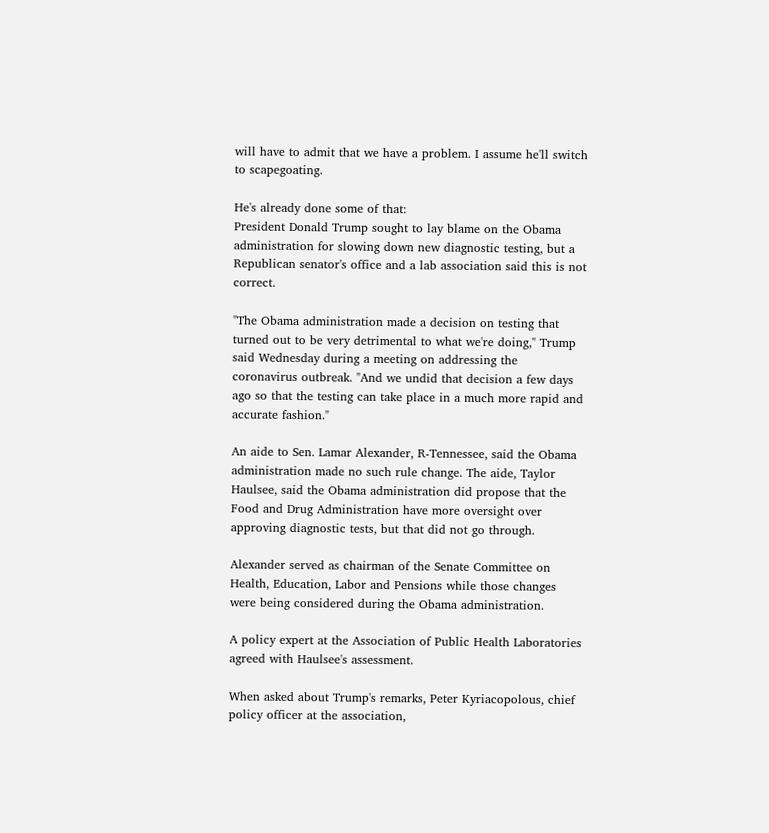will have to admit that we have a problem. I assume he'll switch to scapegoating.

He's already done some of that:
President Donald Trump sought to lay blame on the Obama administration for slowing down new diagnostic testing, but a Republican senator's office and a lab association said this is not correct.

"The Obama administration made a decision on testing that turned out to be very detrimental to what we're doing," Trump said Wednesday during a meeting on addressing the coronavirus outbreak. "And we undid that decision a few days ago so that the testing can take place in a much more rapid and accurate fashion."

An aide to Sen. Lamar Alexander, R-Tennessee, said the Obama administration made no such rule change. The aide, Taylor Haulsee, said the Obama administration did propose that the Food and Drug Administration have more oversight over approving diagnostic tests, but that did not go through.

Alexander served as chairman of the Senate Committee on Health, Education, Labor and Pensions while those changes were being considered during the Obama administration.

A policy expert at the Association of Public Health Laboratories agreed with Haulsee's assessment.

When asked about Trump's remarks, Peter Kyriacopolous, chief policy officer at the association,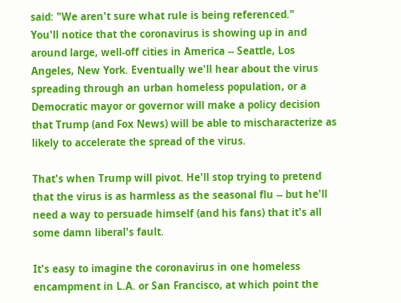said: "We aren't sure what rule is being referenced."
You'll notice that the coronavirus is showing up in and around large, well-off cities in America -- Seattle, Los Angeles, New York. Eventually we'll hear about the virus spreading through an urban homeless population, or a Democratic mayor or governor will make a policy decision that Trump (and Fox News) will be able to mischaracterize as likely to accelerate the spread of the virus.

That's when Trump will pivot. He'll stop trying to pretend that the virus is as harmless as the seasonal flu -- but he'll need a way to persuade himself (and his fans) that it's all some damn liberal's fault.

It's easy to imagine the coronavirus in one homeless encampment in L.A. or San Francisco, at which point the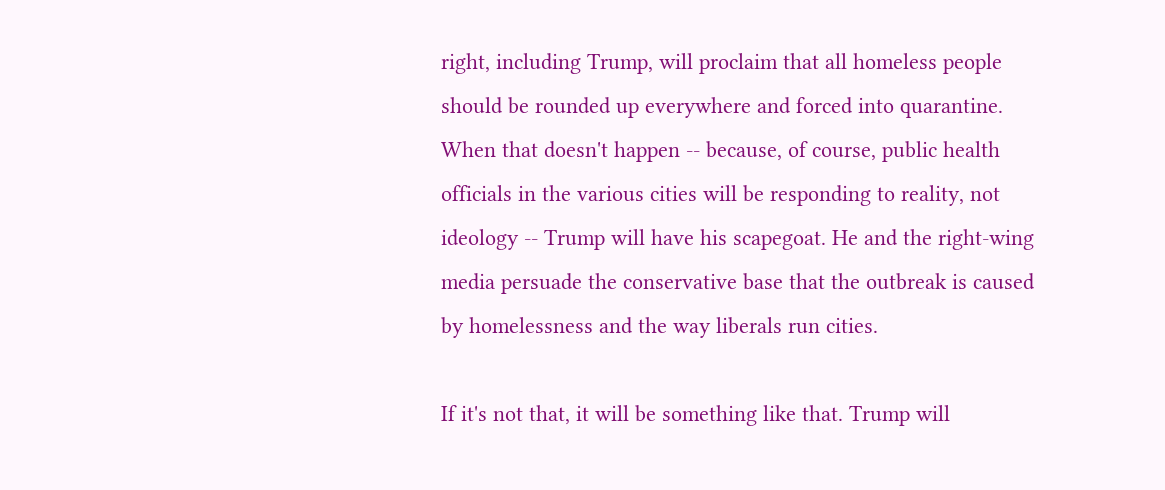right, including Trump, will proclaim that all homeless people should be rounded up everywhere and forced into quarantine. When that doesn't happen -- because, of course, public health officials in the various cities will be responding to reality, not ideology -- Trump will have his scapegoat. He and the right-wing media persuade the conservative base that the outbreak is caused by homelessness and the way liberals run cities.

If it's not that, it will be something like that. Trump will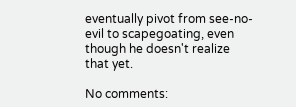eventually pivot from see-no-evil to scapegoating, even though he doesn't realize that yet.

No comments: